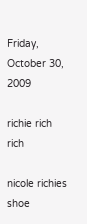Friday, October 30, 2009

richie rich rich

nicole richies shoe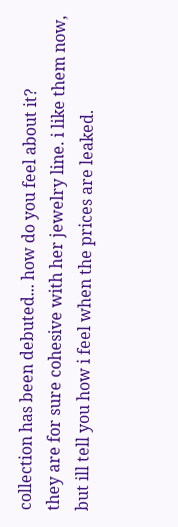collection has been debuted... how do you feel about it?
they are for sure cohesive with her jewelry line. i like them now, but ill tell you how i feel when the prices are leaked.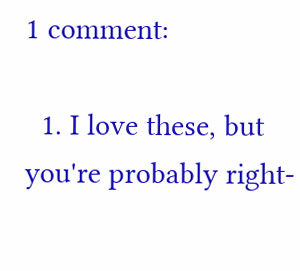1 comment:

  1. I love these, but you're probably right-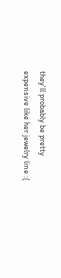they'll probably be pretty expensive like her jewelry line :(